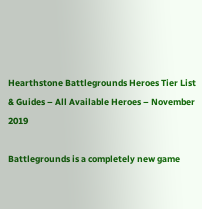Hearthstone Battlegrounds Heroes Tier List & Guides – All Available Heroes – November 2019

Battlegrounds is a completely new game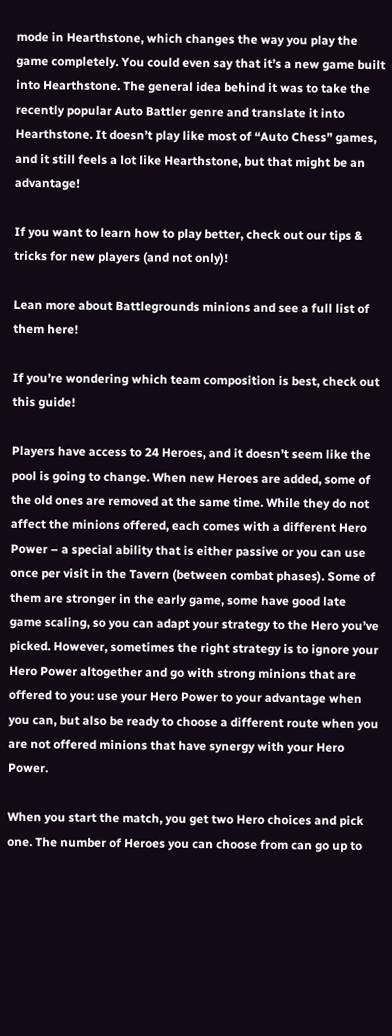mode in Hearthstone, which changes the way you play the game completely. You could even say that it’s a new game built into Hearthstone. The general idea behind it was to take the recently popular Auto Battler genre and translate it into Hearthstone. It doesn’t play like most of “Auto Chess” games, and it still feels a lot like Hearthstone, but that might be an advantage!

If you want to learn how to play better, check out our tips & tricks for new players (and not only)!

Lean more about Battlegrounds minions and see a full list of them here!

If you’re wondering which team composition is best, check out this guide!

Players have access to 24 Heroes, and it doesn’t seem like the pool is going to change. When new Heroes are added, some of the old ones are removed at the same time. While they do not affect the minions offered, each comes with a different Hero Power – a special ability that is either passive or you can use once per visit in the Tavern (between combat phases). Some of them are stronger in the early game, some have good late game scaling, so you can adapt your strategy to the Hero you’ve picked. However, sometimes the right strategy is to ignore your Hero Power altogether and go with strong minions that are offered to you: use your Hero Power to your advantage when you can, but also be ready to choose a different route when you are not offered minions that have synergy with your Hero Power.

When you start the match, you get two Hero choices and pick one. The number of Heroes you can choose from can go up to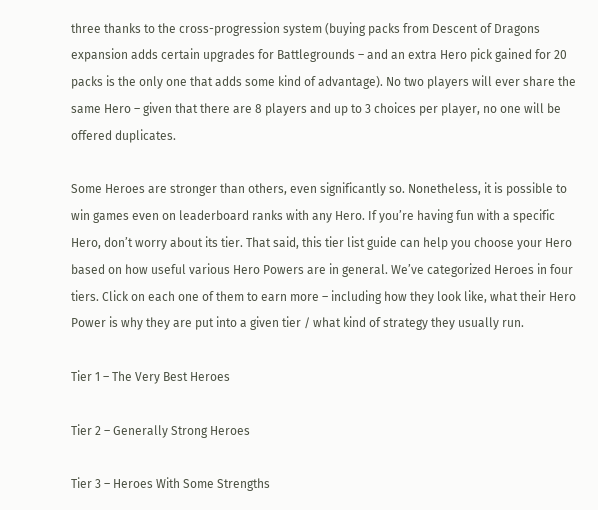three thanks to the cross-progression system (buying packs from Descent of Dragons expansion adds certain upgrades for Battlegrounds – and an extra Hero pick gained for 20 packs is the only one that adds some kind of advantage). No two players will ever share the same Hero – given that there are 8 players and up to 3 choices per player, no one will be offered duplicates.

Some Heroes are stronger than others, even significantly so. Nonetheless, it is possible to win games even on leaderboard ranks with any Hero. If you’re having fun with a specific Hero, don’t worry about its tier. That said, this tier list guide can help you choose your Hero based on how useful various Hero Powers are in general. We’ve categorized Heroes in four tiers. Click on each one of them to earn more – including how they look like, what their Hero Power is why they are put into a given tier / what kind of strategy they usually run.

Tier 1 – The Very Best Heroes

Tier 2 – Generally Strong Heroes

Tier 3 – Heroes With Some Strengths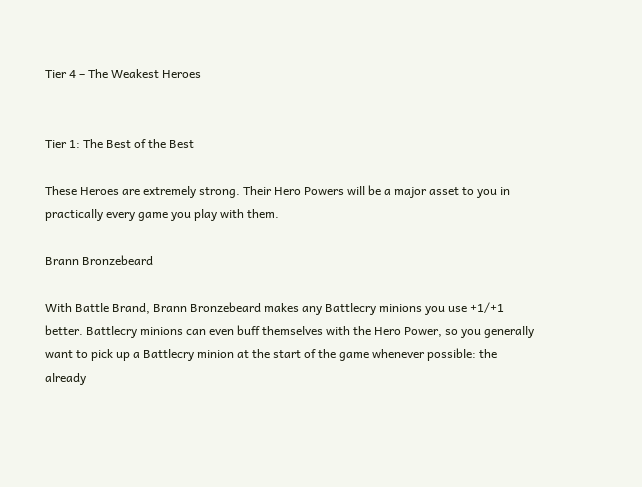Tier 4 – The Weakest Heroes


Tier 1: The Best of the Best

These Heroes are extremely strong. Their Hero Powers will be a major asset to you in practically every game you play with them.

Brann Bronzebeard

With Battle Brand, Brann Bronzebeard makes any Battlecry minions you use +1/+1 better. Battlecry minions can even buff themselves with the Hero Power, so you generally want to pick up a Battlecry minion at the start of the game whenever possible: the already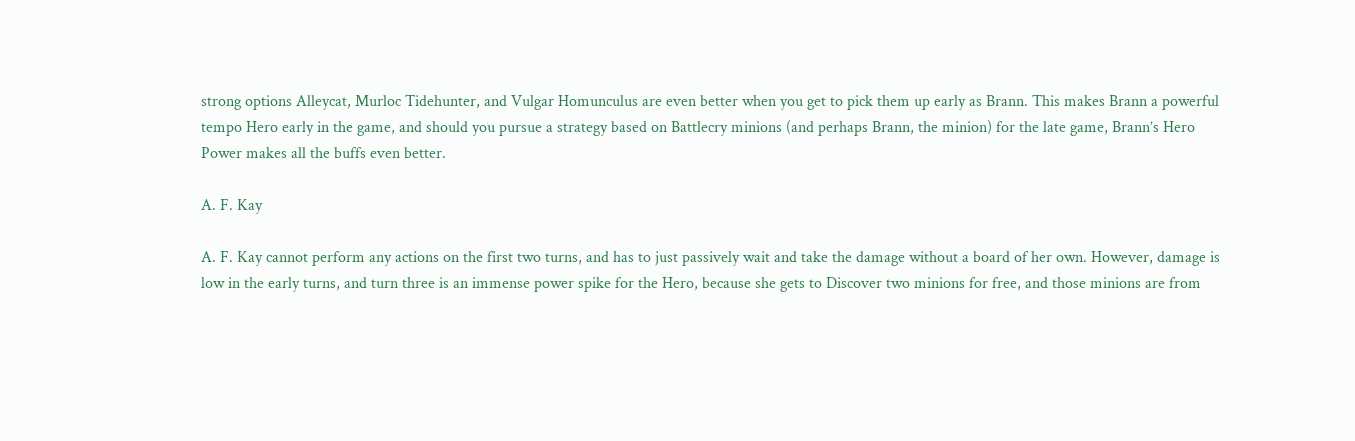strong options Alleycat, Murloc Tidehunter, and Vulgar Homunculus are even better when you get to pick them up early as Brann. This makes Brann a powerful tempo Hero early in the game, and should you pursue a strategy based on Battlecry minions (and perhaps Brann, the minion) for the late game, Brann’s Hero Power makes all the buffs even better.

A. F. Kay

A. F. Kay cannot perform any actions on the first two turns, and has to just passively wait and take the damage without a board of her own. However, damage is low in the early turns, and turn three is an immense power spike for the Hero, because she gets to Discover two minions for free, and those minions are from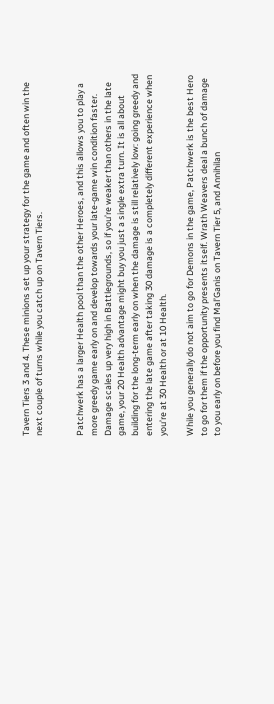Tavern Tiers 3 and 4. These minions set up your strategy for the game and often win the next couple of turns while you catch up on Tavern Tiers.


Patchwerk has a larger Health pool than the other Heroes, and this allows you to play a more greedy game early on and develop towards your late-game win condition faster. Damage scales up very high in Battlegrounds, so if you’re weaker than others in the late game, your 20 Health advantage might buy you just a single extra turn. It is all about building for the long-term early on when the damage is still relatively low: going greedy and entering the late game after taking 30 damage is a completely different experience when you’re at 30 Health or at 10 Health.

While you generally do not aim to go for Demons in the game, Patchwerk is the best Hero to go for them if the opportunity presents itself. Wrath Weavers deal a bunch of damage to you early on before you find Mal’Ganis on Tavern Tier 5, and Annihilan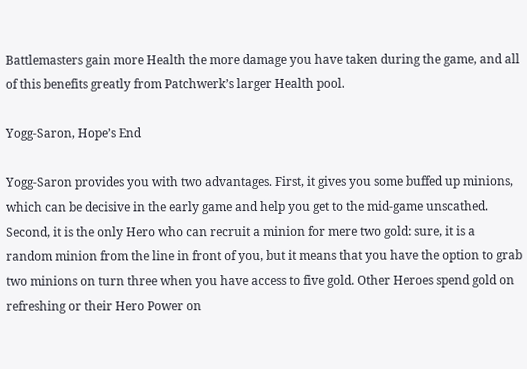Battlemasters gain more Health the more damage you have taken during the game, and all of this benefits greatly from Patchwerk’s larger Health pool.

Yogg-Saron, Hope’s End

Yogg-Saron provides you with two advantages. First, it gives you some buffed up minions, which can be decisive in the early game and help you get to the mid-game unscathed. Second, it is the only Hero who can recruit a minion for mere two gold: sure, it is a random minion from the line in front of you, but it means that you have the option to grab two minions on turn three when you have access to five gold. Other Heroes spend gold on refreshing or their Hero Power on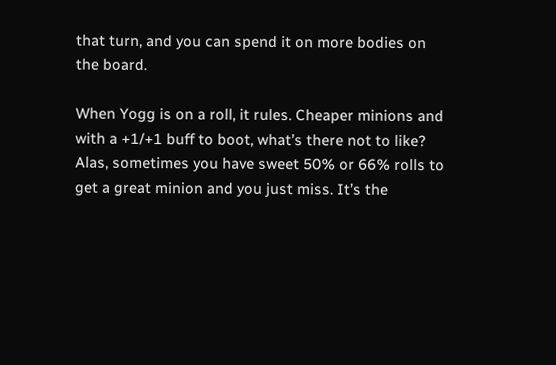that turn, and you can spend it on more bodies on the board.

When Yogg is on a roll, it rules. Cheaper minions and with a +1/+1 buff to boot, what’s there not to like? Alas, sometimes you have sweet 50% or 66% rolls to get a great minion and you just miss. It’s the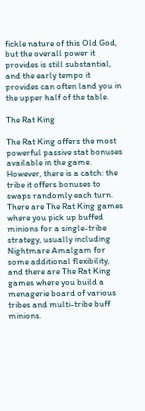fickle nature of this Old God, but the overall power it provides is still substantial, and the early tempo it provides can often land you in the upper half of the table.

The Rat King

The Rat King offers the most powerful passive stat bonuses available in the game. However, there is a catch: the tribe it offers bonuses to swaps randomly each turn. There are The Rat King games where you pick up buffed minions for a single-tribe strategy, usually including Nightmare Amalgam for some additional flexibility, and there are The Rat King games where you build a menagerie board of various tribes and multi-tribe buff minions.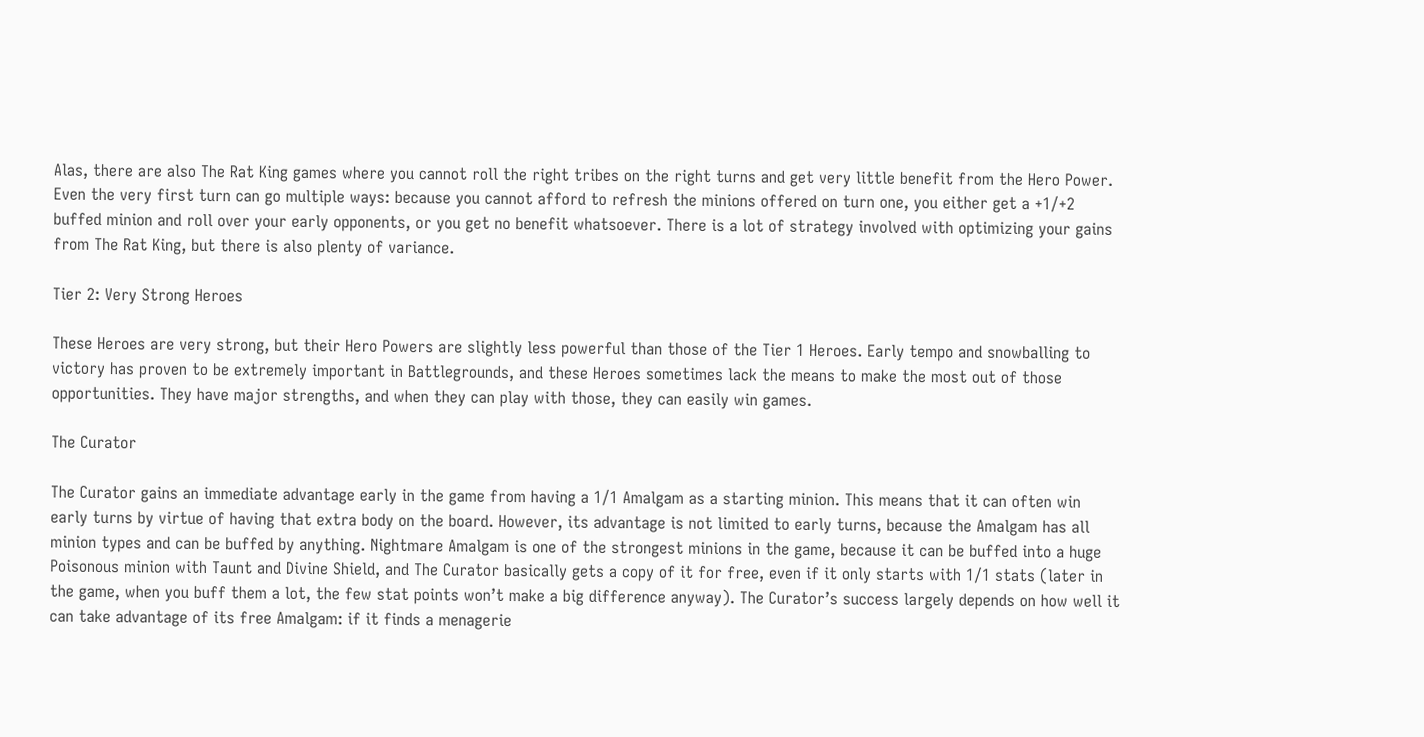Alas, there are also The Rat King games where you cannot roll the right tribes on the right turns and get very little benefit from the Hero Power. Even the very first turn can go multiple ways: because you cannot afford to refresh the minions offered on turn one, you either get a +1/+2 buffed minion and roll over your early opponents, or you get no benefit whatsoever. There is a lot of strategy involved with optimizing your gains from The Rat King, but there is also plenty of variance.

Tier 2: Very Strong Heroes

These Heroes are very strong, but their Hero Powers are slightly less powerful than those of the Tier 1 Heroes. Early tempo and snowballing to victory has proven to be extremely important in Battlegrounds, and these Heroes sometimes lack the means to make the most out of those opportunities. They have major strengths, and when they can play with those, they can easily win games.

The Curator

The Curator gains an immediate advantage early in the game from having a 1/1 Amalgam as a starting minion. This means that it can often win early turns by virtue of having that extra body on the board. However, its advantage is not limited to early turns, because the Amalgam has all minion types and can be buffed by anything. Nightmare Amalgam is one of the strongest minions in the game, because it can be buffed into a huge Poisonous minion with Taunt and Divine Shield, and The Curator basically gets a copy of it for free, even if it only starts with 1/1 stats (later in the game, when you buff them a lot, the few stat points won’t make a big difference anyway). The Curator’s success largely depends on how well it can take advantage of its free Amalgam: if it finds a menagerie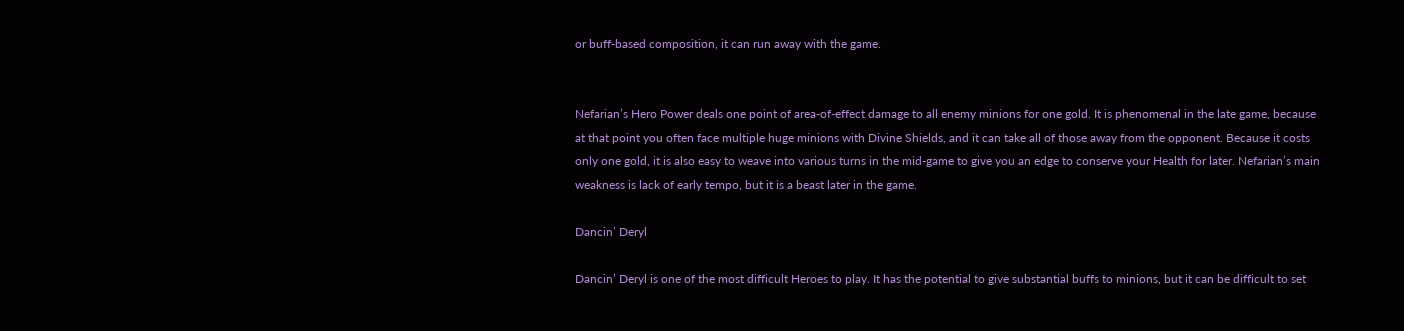or buff-based composition, it can run away with the game.


Nefarian’s Hero Power deals one point of area-of-effect damage to all enemy minions for one gold. It is phenomenal in the late game, because at that point you often face multiple huge minions with Divine Shields, and it can take all of those away from the opponent. Because it costs only one gold, it is also easy to weave into various turns in the mid-game to give you an edge to conserve your Health for later. Nefarian’s main weakness is lack of early tempo, but it is a beast later in the game.

Dancin’ Deryl

Dancin’ Deryl is one of the most difficult Heroes to play. It has the potential to give substantial buffs to minions, but it can be difficult to set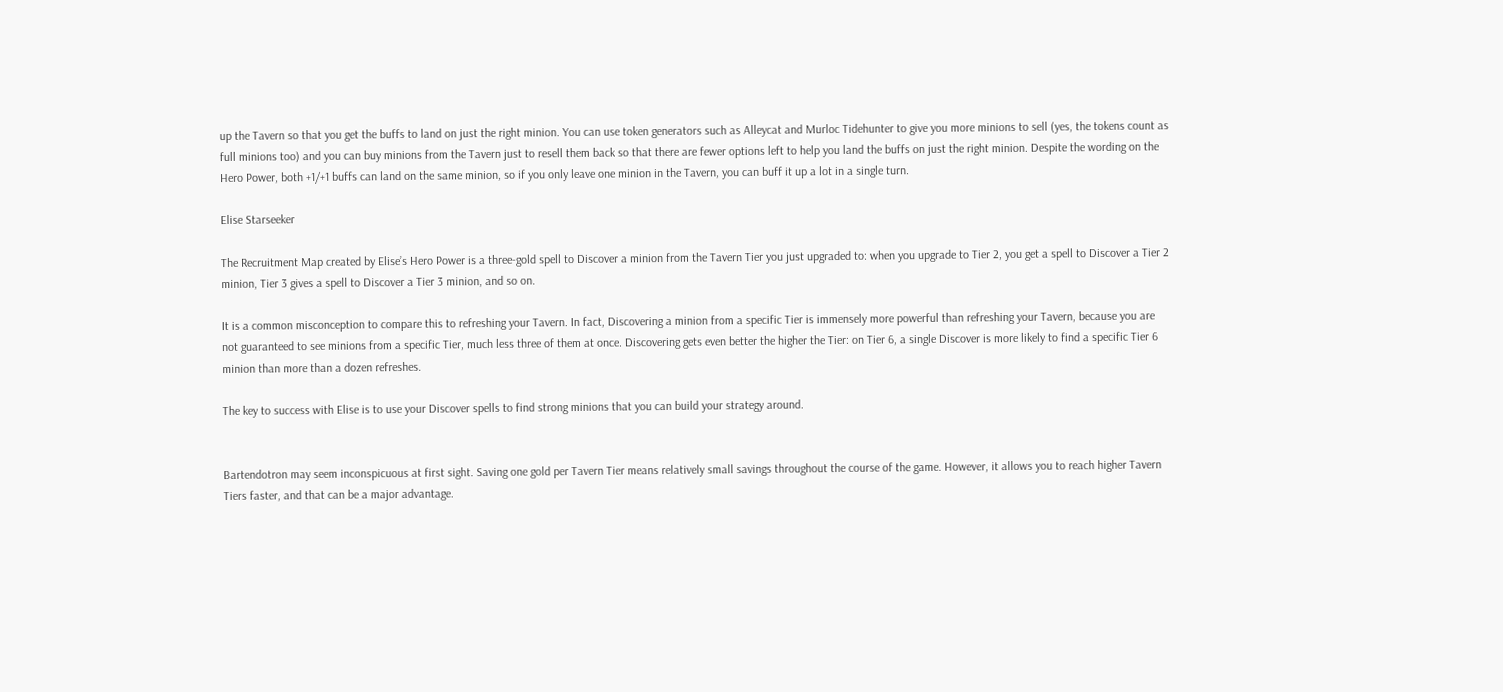up the Tavern so that you get the buffs to land on just the right minion. You can use token generators such as Alleycat and Murloc Tidehunter to give you more minions to sell (yes, the tokens count as full minions too) and you can buy minions from the Tavern just to resell them back so that there are fewer options left to help you land the buffs on just the right minion. Despite the wording on the Hero Power, both +1/+1 buffs can land on the same minion, so if you only leave one minion in the Tavern, you can buff it up a lot in a single turn.

Elise Starseeker

The Recruitment Map created by Elise’s Hero Power is a three-gold spell to Discover a minion from the Tavern Tier you just upgraded to: when you upgrade to Tier 2, you get a spell to Discover a Tier 2 minion, Tier 3 gives a spell to Discover a Tier 3 minion, and so on.

It is a common misconception to compare this to refreshing your Tavern. In fact, Discovering a minion from a specific Tier is immensely more powerful than refreshing your Tavern, because you are not guaranteed to see minions from a specific Tier, much less three of them at once. Discovering gets even better the higher the Tier: on Tier 6, a single Discover is more likely to find a specific Tier 6 minion than more than a dozen refreshes.

The key to success with Elise is to use your Discover spells to find strong minions that you can build your strategy around.


Bartendotron may seem inconspicuous at first sight. Saving one gold per Tavern Tier means relatively small savings throughout the course of the game. However, it allows you to reach higher Tavern Tiers faster, and that can be a major advantage.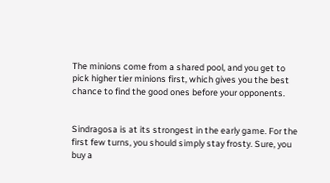The minions come from a shared pool, and you get to pick higher tier minions first, which gives you the best chance to find the good ones before your opponents.


Sindragosa is at its strongest in the early game. For the first few turns, you should simply stay frosty. Sure, you buy a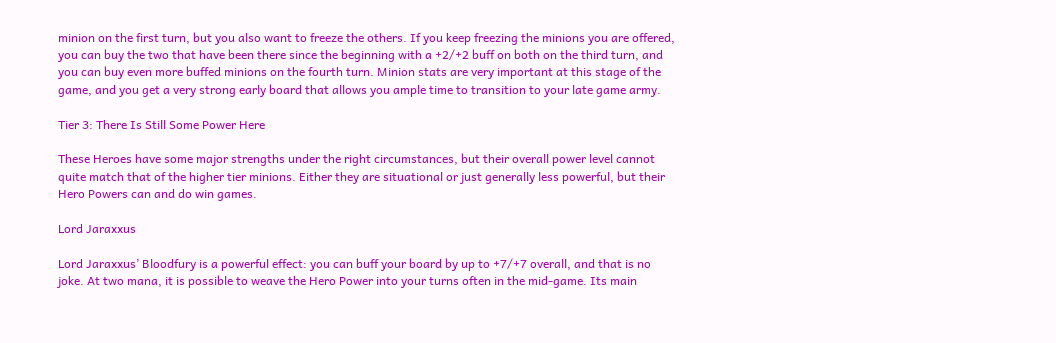minion on the first turn, but you also want to freeze the others. If you keep freezing the minions you are offered, you can buy the two that have been there since the beginning with a +2/+2 buff on both on the third turn, and you can buy even more buffed minions on the fourth turn. Minion stats are very important at this stage of the game, and you get a very strong early board that allows you ample time to transition to your late game army.

Tier 3: There Is Still Some Power Here

These Heroes have some major strengths under the right circumstances, but their overall power level cannot quite match that of the higher tier minions. Either they are situational or just generally less powerful, but their Hero Powers can and do win games.

Lord Jaraxxus

Lord Jaraxxus’ Bloodfury is a powerful effect: you can buff your board by up to +7/+7 overall, and that is no joke. At two mana, it is possible to weave the Hero Power into your turns often in the mid-game. Its main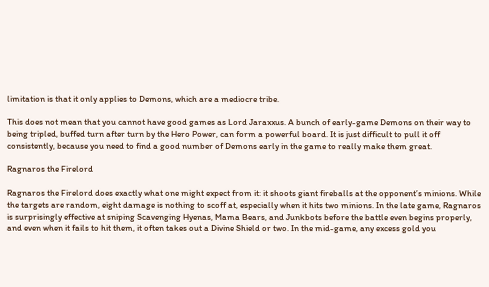limitation is that it only applies to Demons, which are a mediocre tribe.

This does not mean that you cannot have good games as Lord Jaraxxus. A bunch of early-game Demons on their way to being tripled, buffed turn after turn by the Hero Power, can form a powerful board. It is just difficult to pull it off consistently, because you need to find a good number of Demons early in the game to really make them great.

Ragnaros the Firelord

Ragnaros the Firelord does exactly what one might expect from it: it shoots giant fireballs at the opponent’s minions. While the targets are random, eight damage is nothing to scoff at, especially when it hits two minions. In the late game, Ragnaros is surprisingly effective at sniping Scavenging Hyenas, Mama Bears, and Junkbots before the battle even begins properly, and even when it fails to hit them, it often takes out a Divine Shield or two. In the mid-game, any excess gold you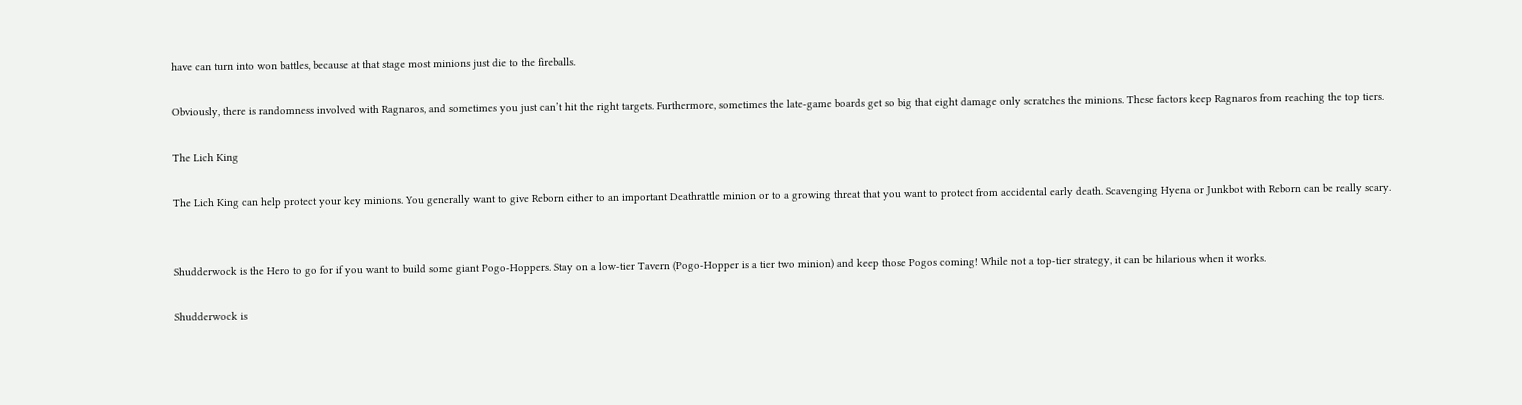have can turn into won battles, because at that stage most minions just die to the fireballs.

Obviously, there is randomness involved with Ragnaros, and sometimes you just can’t hit the right targets. Furthermore, sometimes the late-game boards get so big that eight damage only scratches the minions. These factors keep Ragnaros from reaching the top tiers.

The Lich King

The Lich King can help protect your key minions. You generally want to give Reborn either to an important Deathrattle minion or to a growing threat that you want to protect from accidental early death. Scavenging Hyena or Junkbot with Reborn can be really scary.


Shudderwock is the Hero to go for if you want to build some giant Pogo-Hoppers. Stay on a low-tier Tavern (Pogo-Hopper is a tier two minion) and keep those Pogos coming! While not a top-tier strategy, it can be hilarious when it works.

Shudderwock is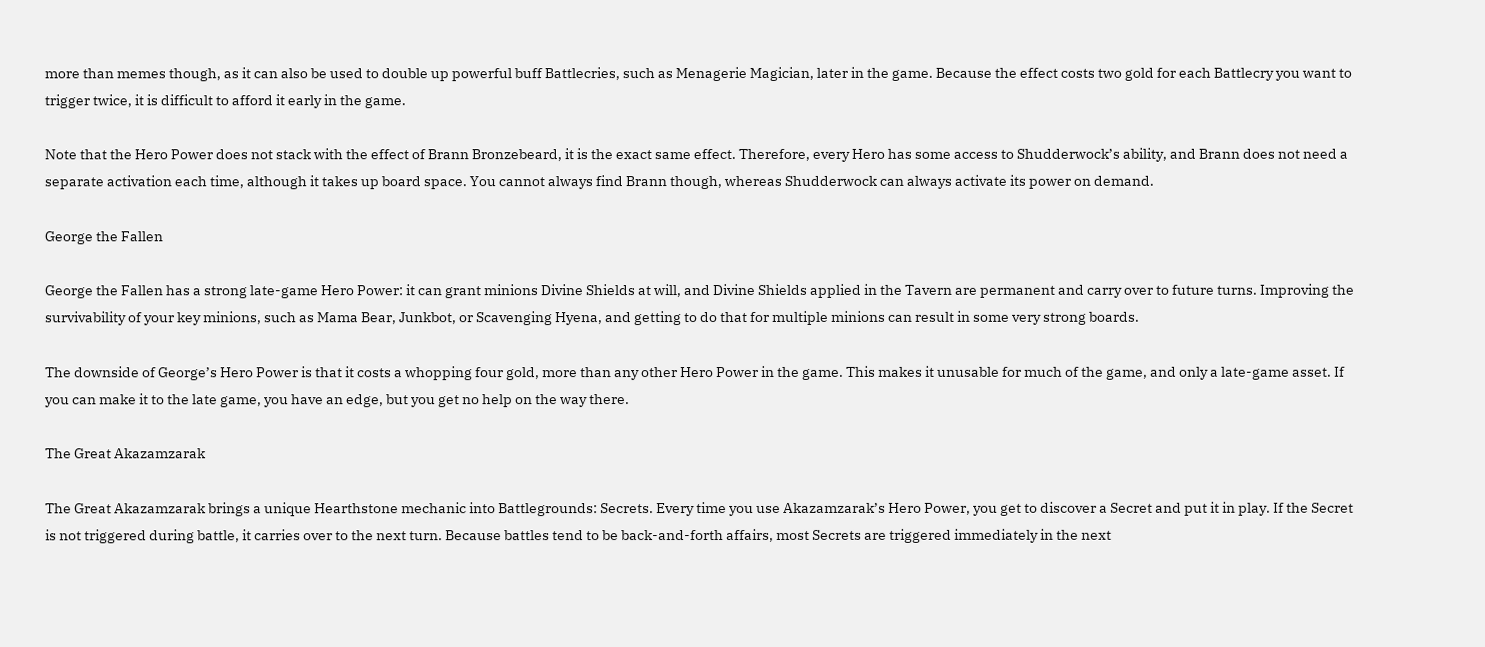more than memes though, as it can also be used to double up powerful buff Battlecries, such as Menagerie Magician, later in the game. Because the effect costs two gold for each Battlecry you want to trigger twice, it is difficult to afford it early in the game.

Note that the Hero Power does not stack with the effect of Brann Bronzebeard, it is the exact same effect. Therefore, every Hero has some access to Shudderwock’s ability, and Brann does not need a separate activation each time, although it takes up board space. You cannot always find Brann though, whereas Shudderwock can always activate its power on demand.

George the Fallen

George the Fallen has a strong late-game Hero Power: it can grant minions Divine Shields at will, and Divine Shields applied in the Tavern are permanent and carry over to future turns. Improving the survivability of your key minions, such as Mama Bear, Junkbot, or Scavenging Hyena, and getting to do that for multiple minions can result in some very strong boards.

The downside of George’s Hero Power is that it costs a whopping four gold, more than any other Hero Power in the game. This makes it unusable for much of the game, and only a late-game asset. If you can make it to the late game, you have an edge, but you get no help on the way there.

The Great Akazamzarak

The Great Akazamzarak brings a unique Hearthstone mechanic into Battlegrounds: Secrets. Every time you use Akazamzarak’s Hero Power, you get to discover a Secret and put it in play. If the Secret is not triggered during battle, it carries over to the next turn. Because battles tend to be back-and-forth affairs, most Secrets are triggered immediately in the next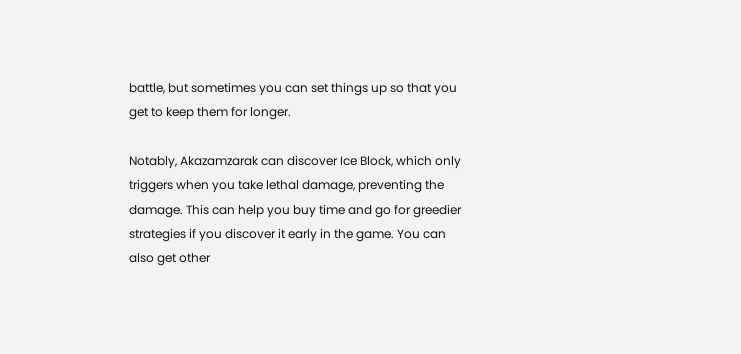battle, but sometimes you can set things up so that you get to keep them for longer.

Notably, Akazamzarak can discover Ice Block, which only triggers when you take lethal damage, preventing the damage. This can help you buy time and go for greedier strategies if you discover it early in the game. You can also get other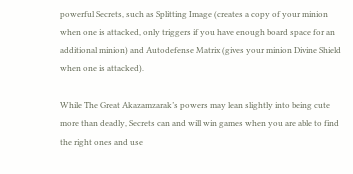powerful Secrets, such as Splitting Image (creates a copy of your minion when one is attacked, only triggers if you have enough board space for an additional minion) and Autodefense Matrix (gives your minion Divine Shield when one is attacked).

While The Great Akazamzarak’s powers may lean slightly into being cute more than deadly, Secrets can and will win games when you are able to find the right ones and use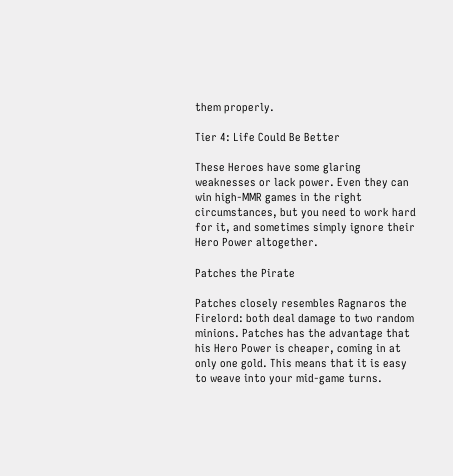them properly.

Tier 4: Life Could Be Better

These Heroes have some glaring weaknesses or lack power. Even they can win high-MMR games in the right circumstances, but you need to work hard for it, and sometimes simply ignore their Hero Power altogether.

Patches the Pirate

Patches closely resembles Ragnaros the Firelord: both deal damage to two random minions. Patches has the advantage that his Hero Power is cheaper, coming in at only one gold. This means that it is easy to weave into your mid-game turns.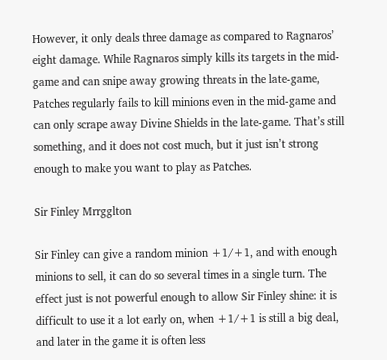However, it only deals three damage as compared to Ragnaros’ eight damage. While Ragnaros simply kills its targets in the mid-game and can snipe away growing threats in the late-game, Patches regularly fails to kill minions even in the mid-game and can only scrape away Divine Shields in the late-game. That’s still something, and it does not cost much, but it just isn’t strong enough to make you want to play as Patches.

Sir Finley Mrrgglton

Sir Finley can give a random minion +1/+1, and with enough minions to sell, it can do so several times in a single turn. The effect just is not powerful enough to allow Sir Finley shine: it is difficult to use it a lot early on, when +1/+1 is still a big deal, and later in the game it is often less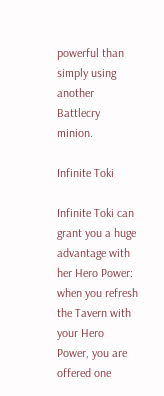powerful than simply using another Battlecry minion.

Infinite Toki

Infinite Toki can grant you a huge advantage with her Hero Power: when you refresh the Tavern with your Hero Power, you are offered one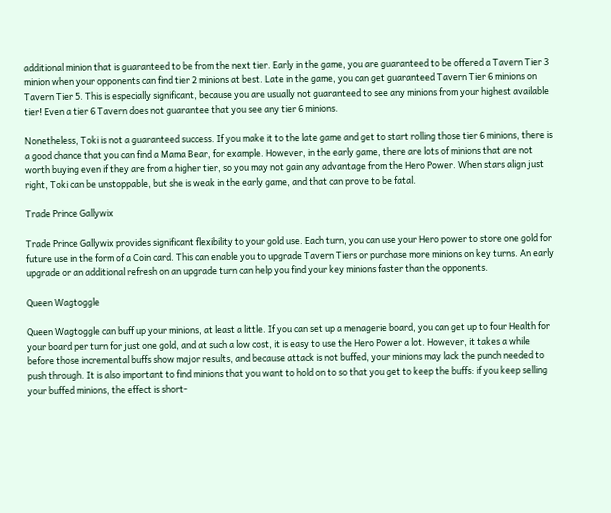additional minion that is guaranteed to be from the next tier. Early in the game, you are guaranteed to be offered a Tavern Tier 3 minion when your opponents can find tier 2 minions at best. Late in the game, you can get guaranteed Tavern Tier 6 minions on Tavern Tier 5. This is especially significant, because you are usually not guaranteed to see any minions from your highest available tier! Even a tier 6 Tavern does not guarantee that you see any tier 6 minions.

Nonetheless, Toki is not a guaranteed success. If you make it to the late game and get to start rolling those tier 6 minions, there is a good chance that you can find a Mama Bear, for example. However, in the early game, there are lots of minions that are not worth buying even if they are from a higher tier, so you may not gain any advantage from the Hero Power. When stars align just right, Toki can be unstoppable, but she is weak in the early game, and that can prove to be fatal.

Trade Prince Gallywix

Trade Prince Gallywix provides significant flexibility to your gold use. Each turn, you can use your Hero power to store one gold for future use in the form of a Coin card. This can enable you to upgrade Tavern Tiers or purchase more minions on key turns. An early upgrade or an additional refresh on an upgrade turn can help you find your key minions faster than the opponents.

Queen Wagtoggle

Queen Wagtoggle can buff up your minions, at least a little. If you can set up a menagerie board, you can get up to four Health for your board per turn for just one gold, and at such a low cost, it is easy to use the Hero Power a lot. However, it takes a while before those incremental buffs show major results, and because attack is not buffed, your minions may lack the punch needed to push through. It is also important to find minions that you want to hold on to so that you get to keep the buffs: if you keep selling your buffed minions, the effect is short-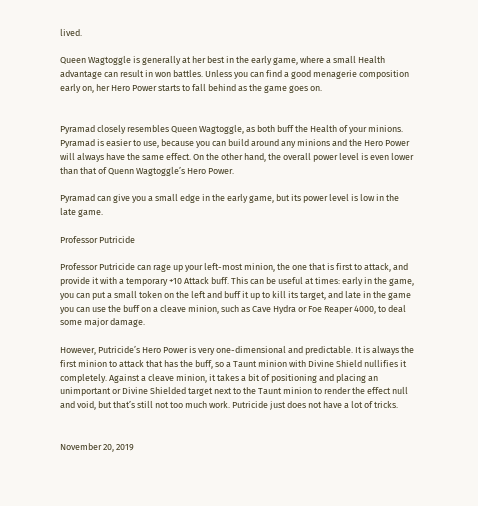lived.

Queen Wagtoggle is generally at her best in the early game, where a small Health advantage can result in won battles. Unless you can find a good menagerie composition early on, her Hero Power starts to fall behind as the game goes on.


Pyramad closely resembles Queen Wagtoggle, as both buff the Health of your minions. Pyramad is easier to use, because you can build around any minions and the Hero Power will always have the same effect. On the other hand, the overall power level is even lower than that of Quenn Wagtoggle’s Hero Power.

Pyramad can give you a small edge in the early game, but its power level is low in the late game.

Professor Putricide

Professor Putricide can rage up your left-most minion, the one that is first to attack, and provide it with a temporary +10 Attack buff. This can be useful at times: early in the game, you can put a small token on the left and buff it up to kill its target, and late in the game you can use the buff on a cleave minion, such as Cave Hydra or Foe Reaper 4000, to deal some major damage.

However, Putricide’s Hero Power is very one-dimensional and predictable. It is always the first minion to attack that has the buff, so a Taunt minion with Divine Shield nullifies it completely. Against a cleave minion, it takes a bit of positioning and placing an unimportant or Divine Shielded target next to the Taunt minion to render the effect null and void, but that’s still not too much work. Putricide just does not have a lot of tricks.


November 20, 2019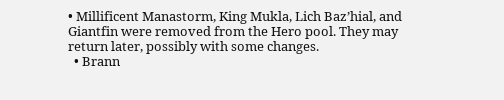• Millificent Manastorm, King Mukla, Lich Baz’hial, and Giantfin were removed from the Hero pool. They may return later, possibly with some changes.
  • Brann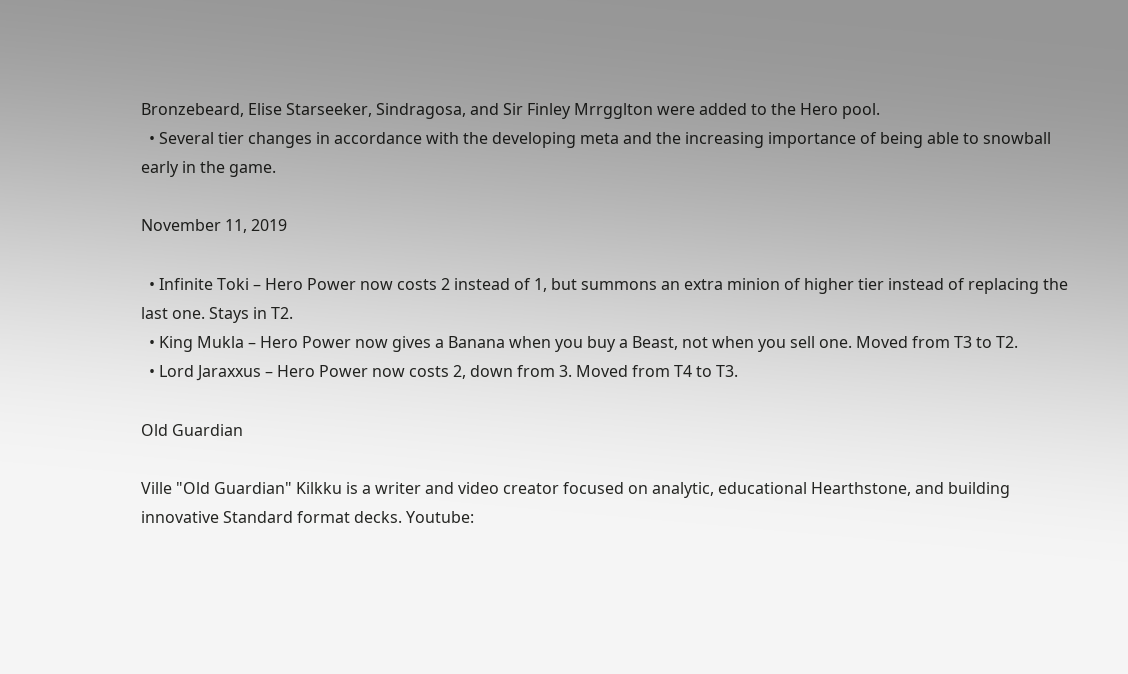Bronzebeard, Elise Starseeker, Sindragosa, and Sir Finley Mrrgglton were added to the Hero pool.
  • Several tier changes in accordance with the developing meta and the increasing importance of being able to snowball early in the game.

November 11, 2019

  • Infinite Toki – Hero Power now costs 2 instead of 1, but summons an extra minion of higher tier instead of replacing the last one. Stays in T2.
  • King Mukla – Hero Power now gives a Banana when you buy a Beast, not when you sell one. Moved from T3 to T2.
  • Lord Jaraxxus – Hero Power now costs 2, down from 3. Moved from T4 to T3.

Old Guardian

Ville "Old Guardian" Kilkku is a writer and video creator focused on analytic, educational Hearthstone, and building innovative Standard format decks. Youtube: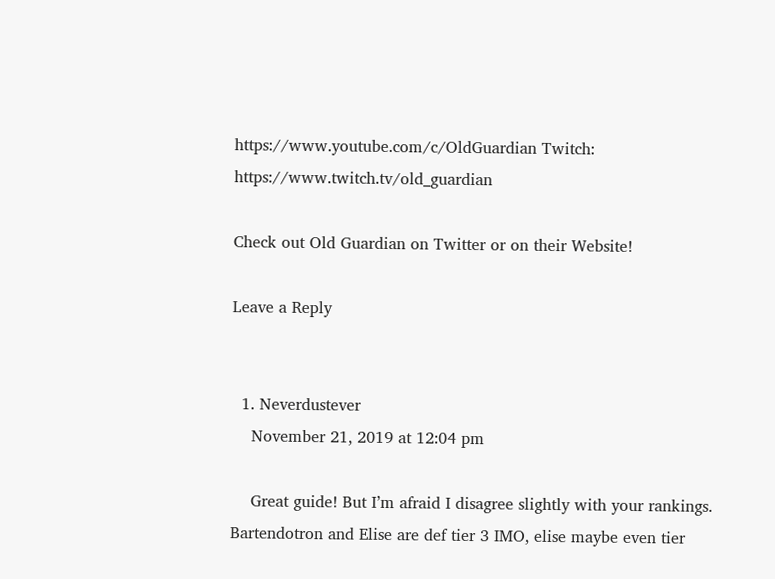https://www.youtube.com/c/OldGuardian Twitch: https://www.twitch.tv/old_guardian

Check out Old Guardian on Twitter or on their Website!

Leave a Reply


  1. Neverdustever
    November 21, 2019 at 12:04 pm

    Great guide! But I’m afraid I disagree slightly with your rankings. Bartendotron and Elise are def tier 3 IMO, elise maybe even tier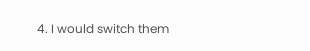4. I would switch them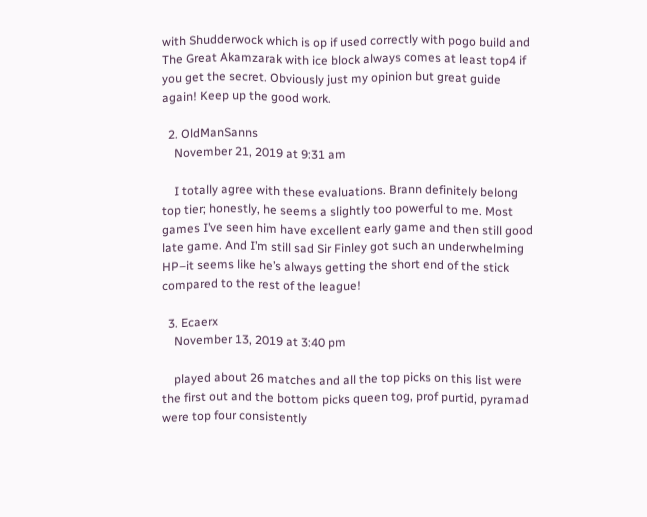with Shudderwock which is op if used correctly with pogo build and The Great Akamzarak with ice block always comes at least top4 if you get the secret. Obviously just my opinion but great guide again! Keep up the good work.

  2. OldManSanns
    November 21, 2019 at 9:31 am

    I totally agree with these evaluations. Brann definitely belong top tier; honestly, he seems a slightly too powerful to me. Most games I’ve seen him have excellent early game and then still good late game. And I’m still sad Sir Finley got such an underwhelming HP–it seems like he’s always getting the short end of the stick compared to the rest of the league!

  3. Ecaerx
    November 13, 2019 at 3:40 pm

    played about 26 matches and all the top picks on this list were the first out and the bottom picks queen tog, prof purtid, pyramad were top four consistently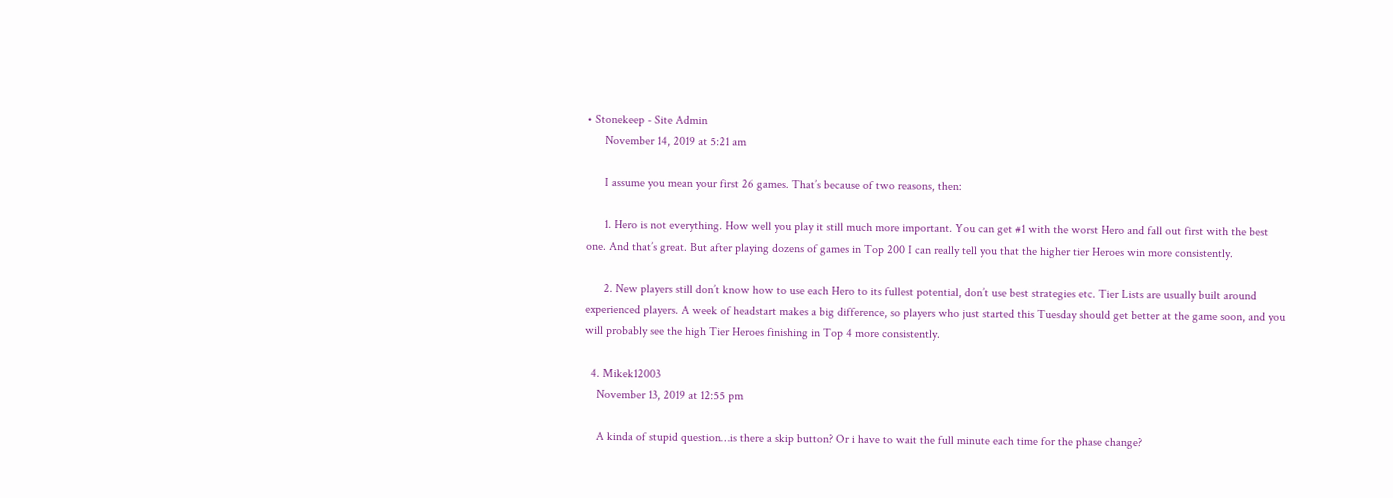• Stonekeep - Site Admin
      November 14, 2019 at 5:21 am

      I assume you mean your first 26 games. That’s because of two reasons, then:

      1. Hero is not everything. How well you play it still much more important. You can get #1 with the worst Hero and fall out first with the best one. And that’s great. But after playing dozens of games in Top 200 I can really tell you that the higher tier Heroes win more consistently.

      2. New players still don’t know how to use each Hero to its fullest potential, don’t use best strategies etc. Tier Lists are usually built around experienced players. A week of headstart makes a big difference, so players who just started this Tuesday should get better at the game soon, and you will probably see the high Tier Heroes finishing in Top 4 more consistently.

  4. Mikek12003
    November 13, 2019 at 12:55 pm

    A kinda of stupid question…is there a skip button? Or i have to wait the full minute each time for the phase change?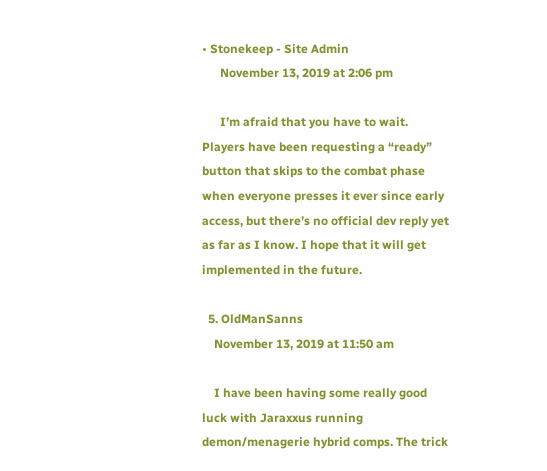• Stonekeep - Site Admin
      November 13, 2019 at 2:06 pm

      I’m afraid that you have to wait. Players have been requesting a “ready” button that skips to the combat phase when everyone presses it ever since early access, but there’s no official dev reply yet as far as I know. I hope that it will get implemented in the future.

  5. OldManSanns
    November 13, 2019 at 11:50 am

    I have been having some really good luck with Jaraxxus running demon/menagerie hybrid comps. The trick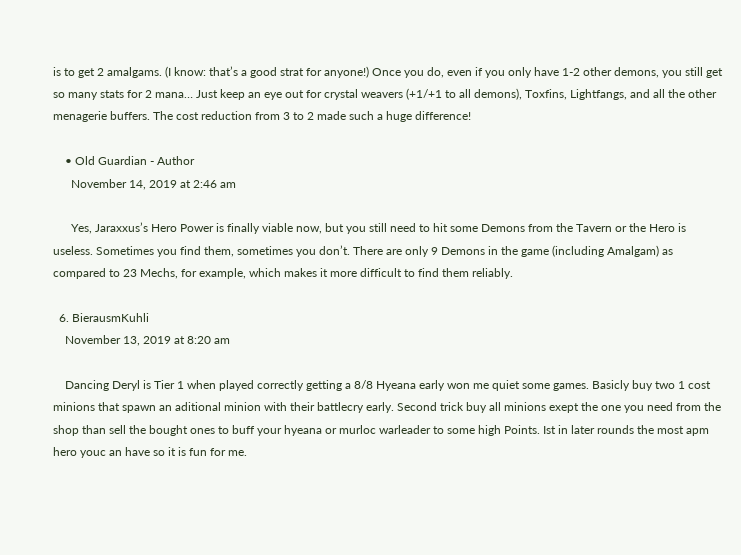is to get 2 amalgams. (I know: that’s a good strat for anyone!) Once you do, even if you only have 1-2 other demons, you still get so many stats for 2 mana… Just keep an eye out for crystal weavers (+1/+1 to all demons), Toxfins, Lightfangs, and all the other menagerie buffers. The cost reduction from 3 to 2 made such a huge difference!

    • Old Guardian - Author
      November 14, 2019 at 2:46 am

      Yes, Jaraxxus’s Hero Power is finally viable now, but you still need to hit some Demons from the Tavern or the Hero is useless. Sometimes you find them, sometimes you don’t. There are only 9 Demons in the game (including Amalgam) as compared to 23 Mechs, for example, which makes it more difficult to find them reliably.

  6. BierausmKuhli
    November 13, 2019 at 8:20 am

    Dancing Deryl is Tier 1 when played correctly getting a 8/8 Hyeana early won me quiet some games. Basicly buy two 1 cost minions that spawn an aditional minion with their battlecry early. Second trick buy all minions exept the one you need from the shop than sell the bought ones to buff your hyeana or murloc warleader to some high Points. Ist in later rounds the most apm hero youc an have so it is fun for me.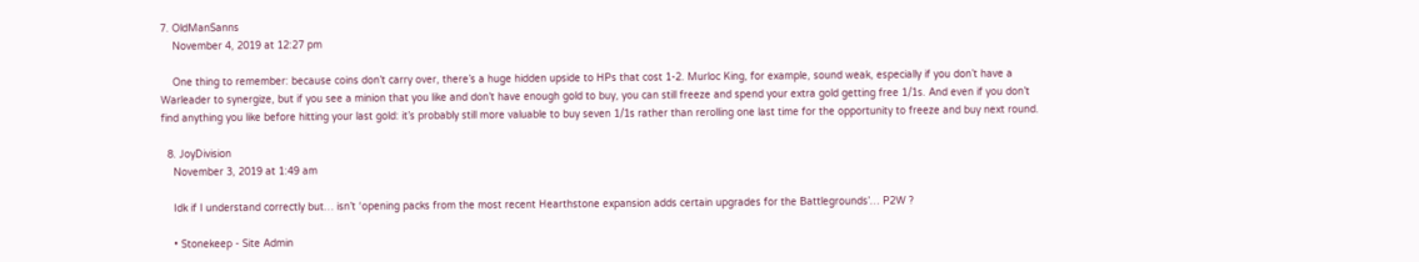7. OldManSanns
    November 4, 2019 at 12:27 pm

    One thing to remember: because coins don’t carry over, there’s a huge hidden upside to HPs that cost 1-2. Murloc King, for example, sound weak, especially if you don’t have a Warleader to synergize, but if you see a minion that you like and don’t have enough gold to buy, you can still freeze and spend your extra gold getting free 1/1s. And even if you don’t find anything you like before hitting your last gold: it’s probably still more valuable to buy seven 1/1s rather than rerolling one last time for the opportunity to freeze and buy next round.

  8. JoyDivision
    November 3, 2019 at 1:49 am

    Idk if I understand correctly but… isn’t ‘opening packs from the most recent Hearthstone expansion adds certain upgrades for the Battlegrounds’… P2W ?

    • Stonekeep - Site Admin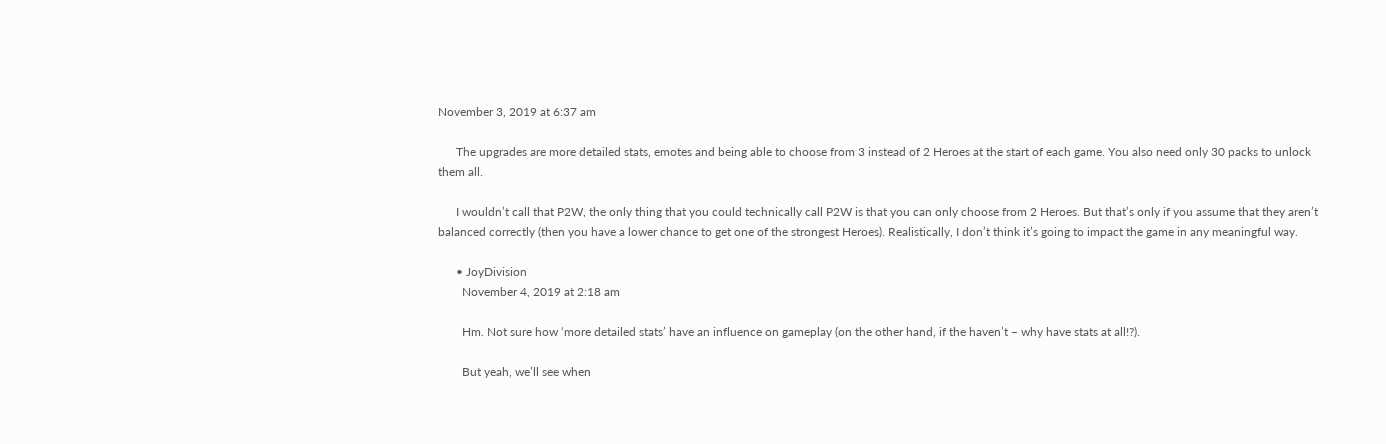November 3, 2019 at 6:37 am

      The upgrades are more detailed stats, emotes and being able to choose from 3 instead of 2 Heroes at the start of each game. You also need only 30 packs to unlock them all.

      I wouldn’t call that P2W, the only thing that you could technically call P2W is that you can only choose from 2 Heroes. But that’s only if you assume that they aren’t balanced correctly (then you have a lower chance to get one of the strongest Heroes). Realistically, I don’t think it’s going to impact the game in any meaningful way.

      • JoyDivision
        November 4, 2019 at 2:18 am

        Hm. Not sure how ‘more detailed stats’ have an influence on gameplay (on the other hand, if the haven’t – why have stats at all!?).

        But yeah, we’ll see when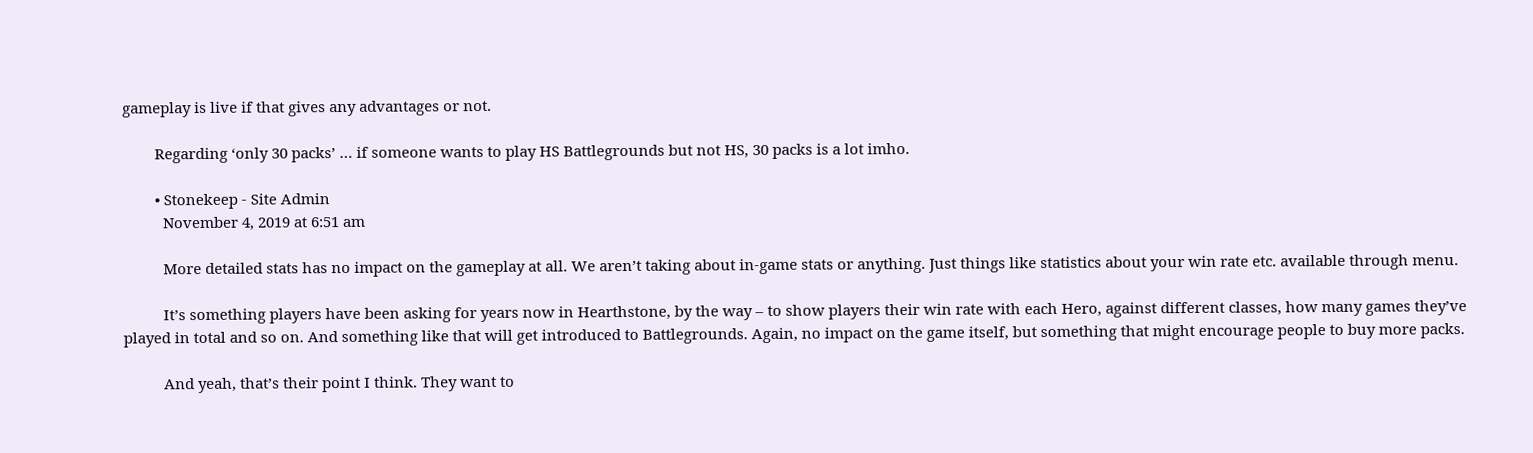gameplay is live if that gives any advantages or not.

        Regarding ‘only 30 packs’ … if someone wants to play HS Battlegrounds but not HS, 30 packs is a lot imho.

        • Stonekeep - Site Admin
          November 4, 2019 at 6:51 am

          More detailed stats has no impact on the gameplay at all. We aren’t taking about in-game stats or anything. Just things like statistics about your win rate etc. available through menu.

          It’s something players have been asking for years now in Hearthstone, by the way – to show players their win rate with each Hero, against different classes, how many games they’ve played in total and so on. And something like that will get introduced to Battlegrounds. Again, no impact on the game itself, but something that might encourage people to buy more packs.

          And yeah, that’s their point I think. They want to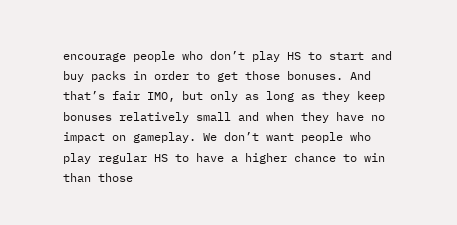encourage people who don’t play HS to start and buy packs in order to get those bonuses. And that’s fair IMO, but only as long as they keep bonuses relatively small and when they have no impact on gameplay. We don’t want people who play regular HS to have a higher chance to win than those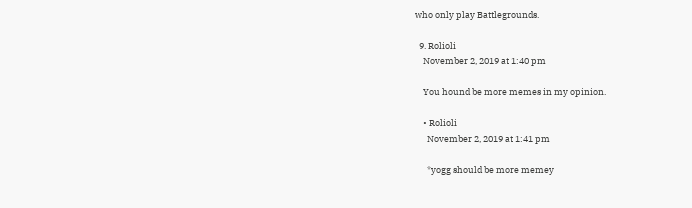who only play Battlegrounds.

  9. Rolioli
    November 2, 2019 at 1:40 pm

    You hound be more memes in my opinion.

    • Rolioli
      November 2, 2019 at 1:41 pm

      *yogg should be more memey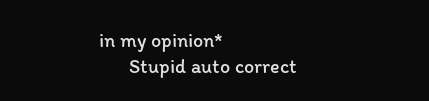in my opinion*
      Stupid auto correct